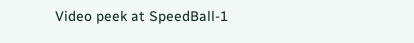Video peek at SpeedBall-1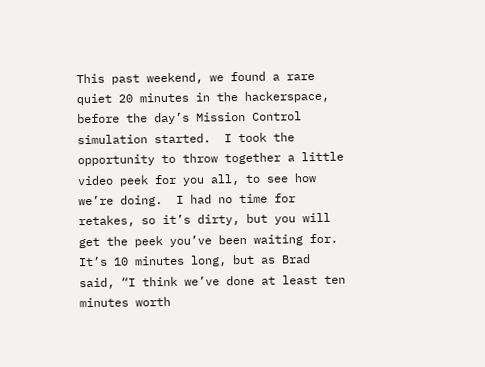This past weekend, we found a rare quiet 20 minutes in the hackerspace, before the day’s Mission Control simulation started.  I took the opportunity to throw together a little video peek for you all, to see how we’re doing.  I had no time for retakes, so it’s dirty, but you will get the peek you’ve been waiting for. It’s 10 minutes long, but as Brad said, “I think we’ve done at least ten minutes worth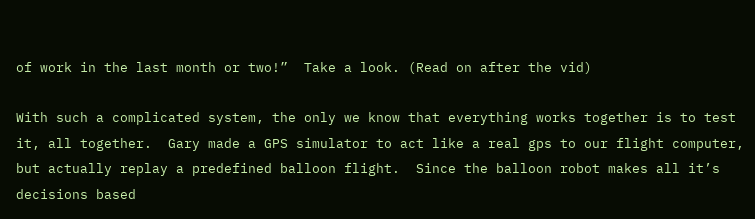of work in the last month or two!”  Take a look. (Read on after the vid)

With such a complicated system, the only we know that everything works together is to test it, all together.  Gary made a GPS simulator to act like a real gps to our flight computer, but actually replay a predefined balloon flight.  Since the balloon robot makes all it’s decisions based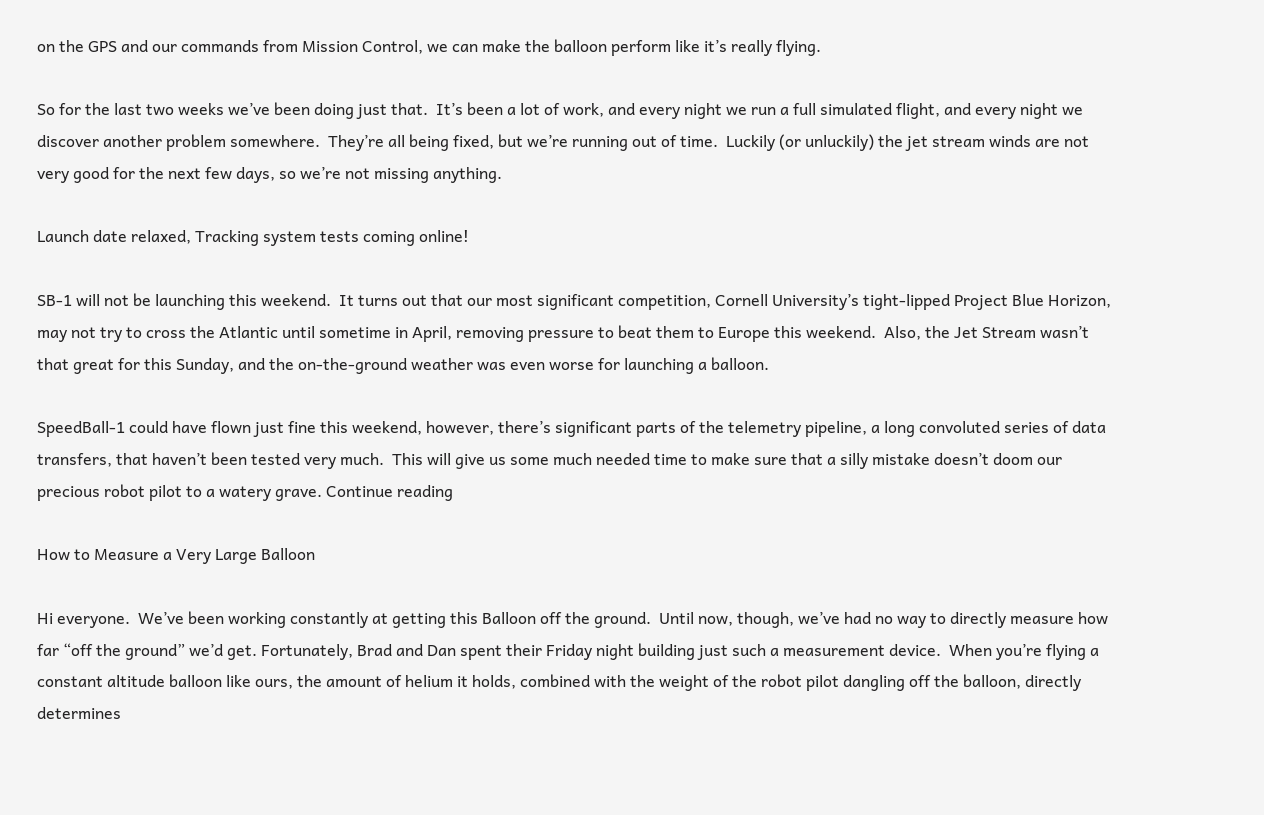on the GPS and our commands from Mission Control, we can make the balloon perform like it’s really flying.

So for the last two weeks we’ve been doing just that.  It’s been a lot of work, and every night we run a full simulated flight, and every night we discover another problem somewhere.  They’re all being fixed, but we’re running out of time.  Luckily (or unluckily) the jet stream winds are not very good for the next few days, so we’re not missing anything.

Launch date relaxed, Tracking system tests coming online!

SB-1 will not be launching this weekend.  It turns out that our most significant competition, Cornell University’s tight-lipped Project Blue Horizon, may not try to cross the Atlantic until sometime in April, removing pressure to beat them to Europe this weekend.  Also, the Jet Stream wasn’t that great for this Sunday, and the on-the-ground weather was even worse for launching a balloon.

SpeedBall-1 could have flown just fine this weekend, however, there’s significant parts of the telemetry pipeline, a long convoluted series of data transfers, that haven’t been tested very much.  This will give us some much needed time to make sure that a silly mistake doesn’t doom our precious robot pilot to a watery grave. Continue reading

How to Measure a Very Large Balloon

Hi everyone.  We’ve been working constantly at getting this Balloon off the ground.  Until now, though, we’ve had no way to directly measure how far “off the ground” we’d get. Fortunately, Brad and Dan spent their Friday night building just such a measurement device.  When you’re flying a constant altitude balloon like ours, the amount of helium it holds, combined with the weight of the robot pilot dangling off the balloon, directly determines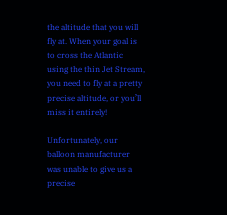the altitude that you will fly at. When your goal is to cross the Atlantic using the thin Jet Stream, you need to fly at a pretty precise altitude, or you’ll miss it entirely!

Unfortunately, our balloon manufacturer was unable to give us a precise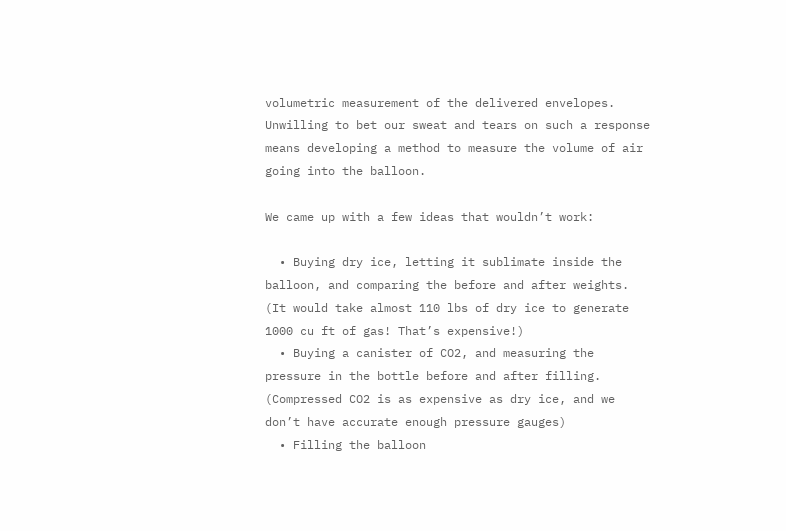volumetric measurement of the delivered envelopes. Unwilling to bet our sweat and tears on such a response means developing a method to measure the volume of air going into the balloon.

We came up with a few ideas that wouldn’t work:

  • Buying dry ice, letting it sublimate inside the balloon, and comparing the before and after weights. (It would take almost 110 lbs of dry ice to generate 1000 cu ft of gas! That’s expensive!)
  • Buying a canister of CO2, and measuring the pressure in the bottle before and after filling. (Compressed CO2 is as expensive as dry ice, and we don’t have accurate enough pressure gauges)
  • Filling the balloon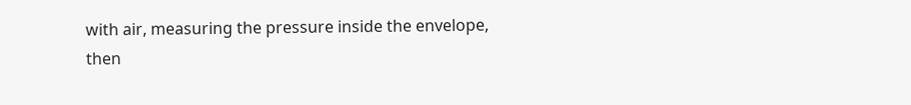with air, measuring the pressure inside the envelope, then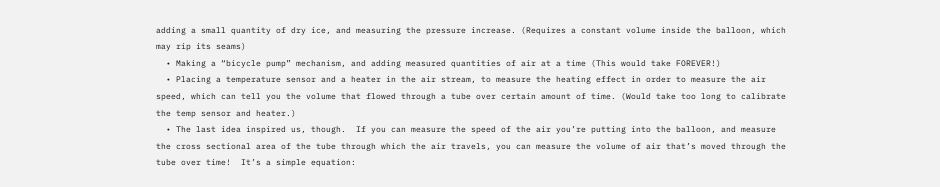adding a small quantity of dry ice, and measuring the pressure increase. (Requires a constant volume inside the balloon, which may rip its seams)
  • Making a “bicycle pump” mechanism, and adding measured quantities of air at a time (This would take FOREVER!)
  • Placing a temperature sensor and a heater in the air stream, to measure the heating effect in order to measure the air speed, which can tell you the volume that flowed through a tube over certain amount of time. (Would take too long to calibrate the temp sensor and heater.)
  • The last idea inspired us, though.  If you can measure the speed of the air you’re putting into the balloon, and measure the cross sectional area of the tube through which the air travels, you can measure the volume of air that’s moved through the tube over time!  It’s a simple equation: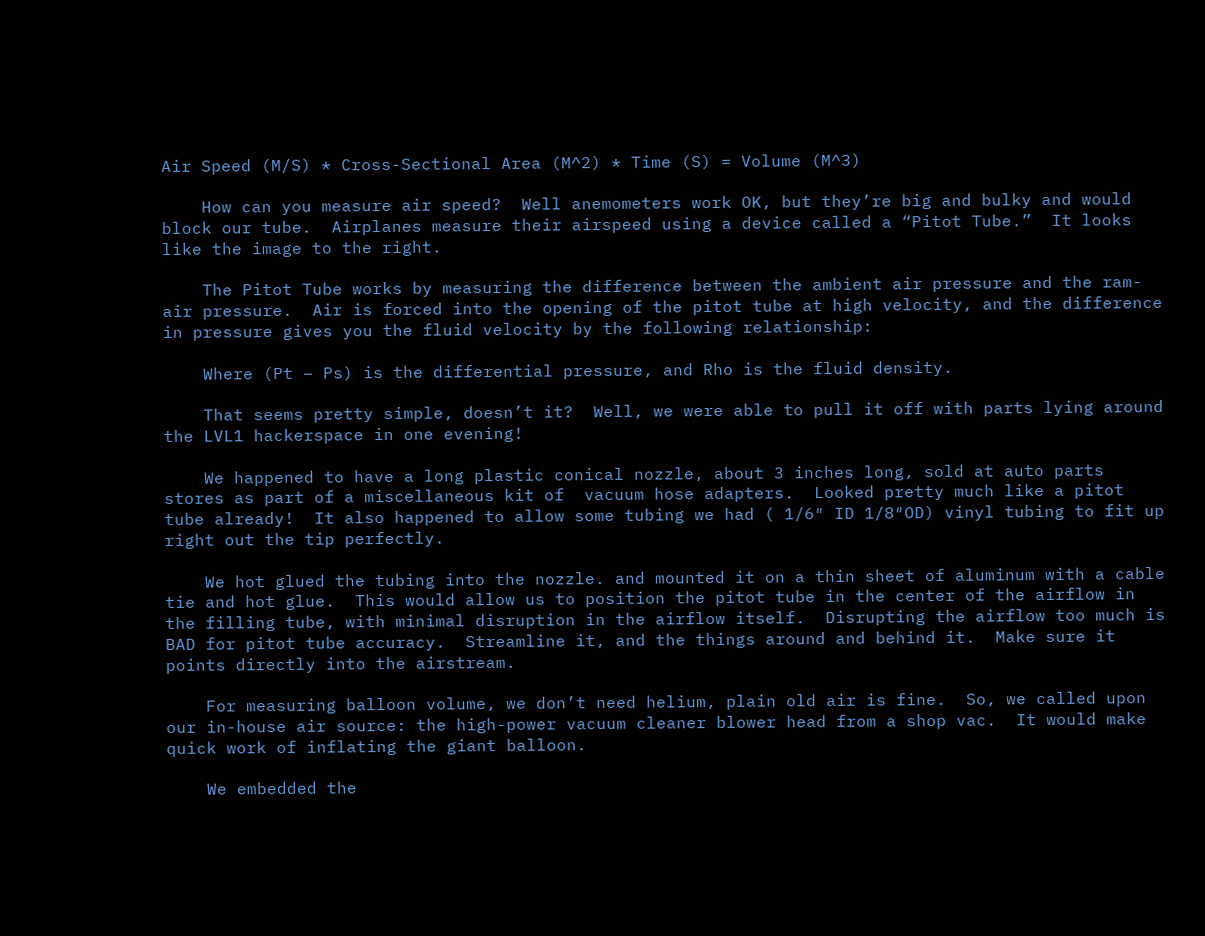Air Speed (M/S) * Cross-Sectional Area (M^2) * Time (S) = Volume (M^3)

    How can you measure air speed?  Well anemometers work OK, but they’re big and bulky and would block our tube.  Airplanes measure their airspeed using a device called a “Pitot Tube.”  It looks like the image to the right.

    The Pitot Tube works by measuring the difference between the ambient air pressure and the ram-air pressure.  Air is forced into the opening of the pitot tube at high velocity, and the difference in pressure gives you the fluid velocity by the following relationship:

    Where (Pt – Ps) is the differential pressure, and Rho is the fluid density.

    That seems pretty simple, doesn’t it?  Well, we were able to pull it off with parts lying around the LVL1 hackerspace in one evening!

    We happened to have a long plastic conical nozzle, about 3 inches long, sold at auto parts stores as part of a miscellaneous kit of  vacuum hose adapters.  Looked pretty much like a pitot tube already!  It also happened to allow some tubing we had ( 1/6″ ID 1/8″OD) vinyl tubing to fit up right out the tip perfectly.

    We hot glued the tubing into the nozzle. and mounted it on a thin sheet of aluminum with a cable tie and hot glue.  This would allow us to position the pitot tube in the center of the airflow in the filling tube, with minimal disruption in the airflow itself.  Disrupting the airflow too much is BAD for pitot tube accuracy.  Streamline it, and the things around and behind it.  Make sure it points directly into the airstream.

    For measuring balloon volume, we don’t need helium, plain old air is fine.  So, we called upon our in-house air source: the high-power vacuum cleaner blower head from a shop vac.  It would make quick work of inflating the giant balloon.

    We embedded the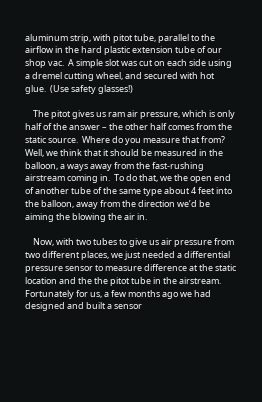aluminum strip, with pitot tube, parallel to the airflow in the hard plastic extension tube of our shop vac.  A simple slot was cut on each side using a dremel cutting wheel, and secured with hot glue.  (Use safety glasses!)

    The pitot gives us ram air pressure, which is only half of the answer – the other half comes from the static source.  Where do you measure that from?  Well, we think that it should be measured in the balloon, a ways away from the fast-rushing airstream coming in.  To do that, we the open end of another tube of the same type about 4 feet into the balloon, away from the direction we’d be aiming the blowing the air in.

    Now, with two tubes to give us air pressure from two different places, we just needed a differential pressure sensor to measure difference at the static location and the the pitot tube in the airstream.  Fortunately for us, a few months ago we had designed and built a sensor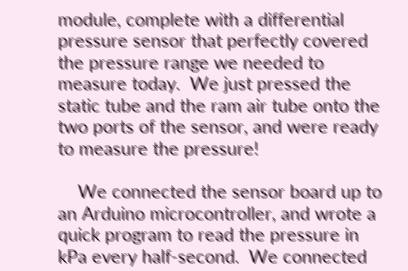module, complete with a differential pressure sensor that perfectly covered the pressure range we needed to measure today.  We just pressed the static tube and the ram air tube onto the two ports of the sensor, and were ready to measure the pressure!

    We connected the sensor board up to an Arduino microcontroller, and wrote a quick program to read the pressure in kPa every half-second.  We connected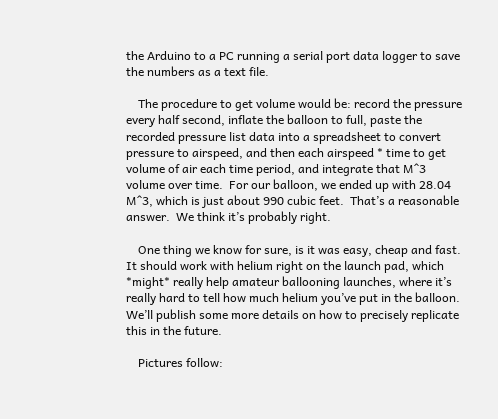the Arduino to a PC running a serial port data logger to save the numbers as a text file.

    The procedure to get volume would be: record the pressure every half second, inflate the balloon to full, paste the recorded pressure list data into a spreadsheet to convert pressure to airspeed, and then each airspeed * time to get volume of air each time period, and integrate that M^3 volume over time.  For our balloon, we ended up with 28.04 M^3, which is just about 990 cubic feet.  That’s a reasonable answer.  We think it’s probably right.

    One thing we know for sure, is it was easy, cheap and fast.  It should work with helium right on the launch pad, which *might* really help amateur ballooning launches, where it’s really hard to tell how much helium you’ve put in the balloon.  We’ll publish some more details on how to precisely replicate this in the future.

    Pictures follow: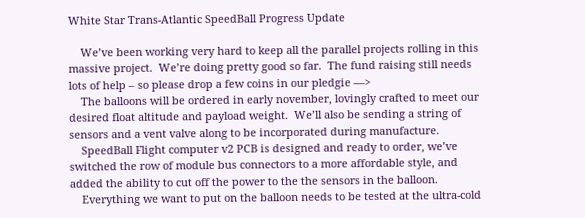White Star Trans-Atlantic SpeedBall Progress Update

    We’ve been working very hard to keep all the parallel projects rolling in this massive project.  We’re doing pretty good so far.  The fund raising still needs lots of help – so please drop a few coins in our pledgie —>
    The balloons will be ordered in early november, lovingly crafted to meet our desired float altitude and payload weight.  We’ll also be sending a string of sensors and a vent valve along to be incorporated during manufacture.
    SpeedBall Flight computer v2 PCB is designed and ready to order, we’ve switched the row of module bus connectors to a more affordable style, and added the ability to cut off the power to the the sensors in the balloon.
    Everything we want to put on the balloon needs to be tested at the ultra-cold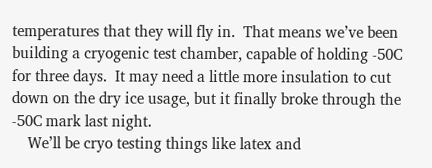temperatures that they will fly in.  That means we’ve been building a cryogenic test chamber, capable of holding -50C for three days.  It may need a little more insulation to cut down on the dry ice usage, but it finally broke through the -50C mark last night.
    We’ll be cryo testing things like latex and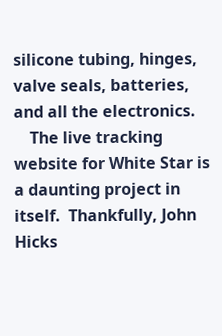silicone tubing, hinges, valve seals, batteries, and all the electronics.
    The live tracking website for White Star is a daunting project in itself.  Thankfully, John Hicks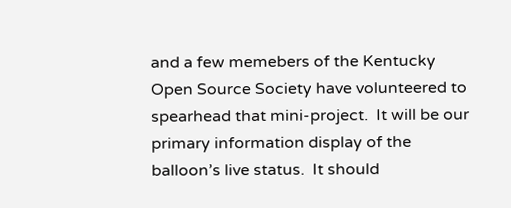and a few memebers of the Kentucky Open Source Society have volunteered to spearhead that mini-project.  It will be our primary information display of the balloon’s live status.  It should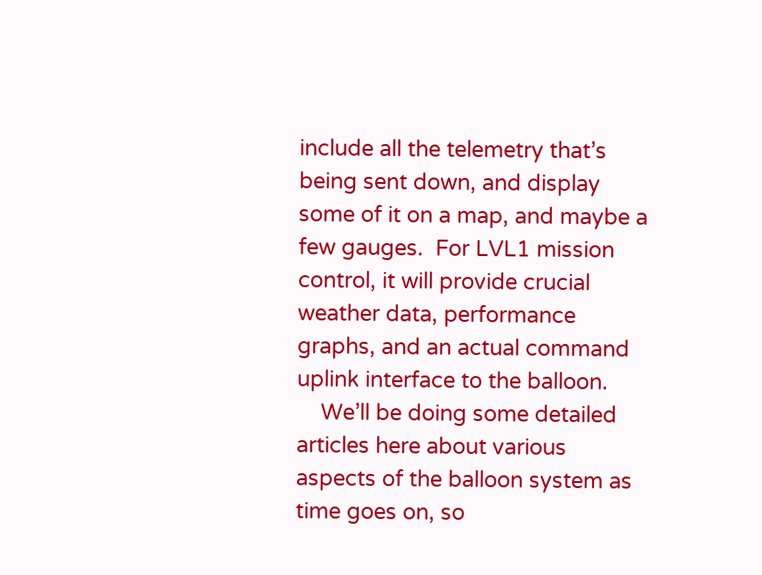include all the telemetry that’s being sent down, and display some of it on a map, and maybe a few gauges.  For LVL1 mission control, it will provide crucial weather data, performance graphs, and an actual command uplink interface to the balloon.
    We’ll be doing some detailed articles here about various aspects of the balloon system as time goes on, so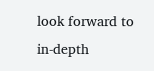look forward to in-depth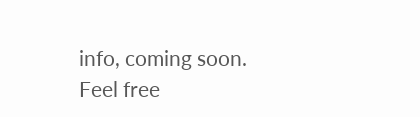info, coming soon.  Feel free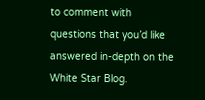to comment with questions that you’d like answered in-depth on the White Star Blog.